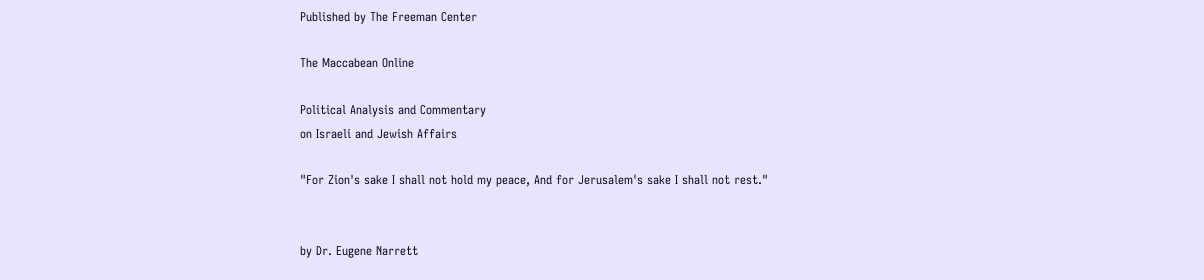Published by The Freeman Center

The Maccabean Online

Political Analysis and Commentary
on Israeli and Jewish Affairs

"For Zion's sake I shall not hold my peace, And for Jerusalem's sake I shall not rest."


by Dr. Eugene Narrett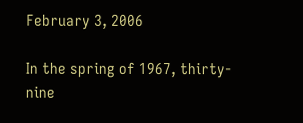February 3, 2006

In the spring of 1967, thirty-nine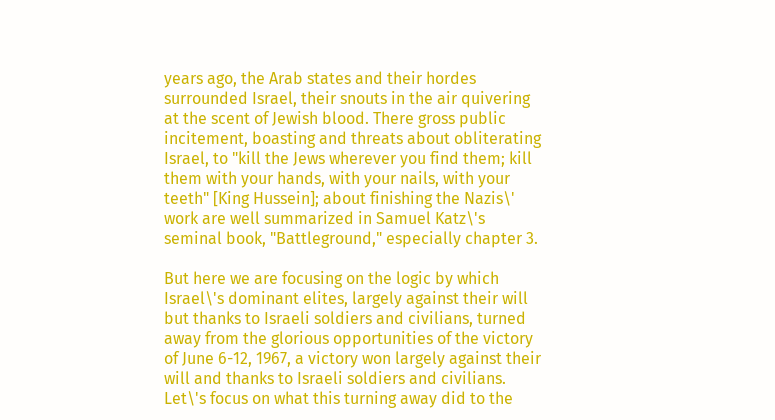years ago, the Arab states and their hordes surrounded Israel, their snouts in the air quivering at the scent of Jewish blood. There gross public incitement, boasting and threats about obliterating Israel, to "kill the Jews wherever you find them; kill them with your hands, with your nails, with your teeth" [King Hussein]; about finishing the Nazis\' work are well summarized in Samuel Katz\'s seminal book, "Battleground," especially chapter 3.

But here we are focusing on the logic by which Israel\'s dominant elites, largely against their will but thanks to Israeli soldiers and civilians, turned away from the glorious opportunities of the victory of June 6-12, 1967, a victory won largely against their will and thanks to Israeli soldiers and civilians. Let\'s focus on what this turning away did to the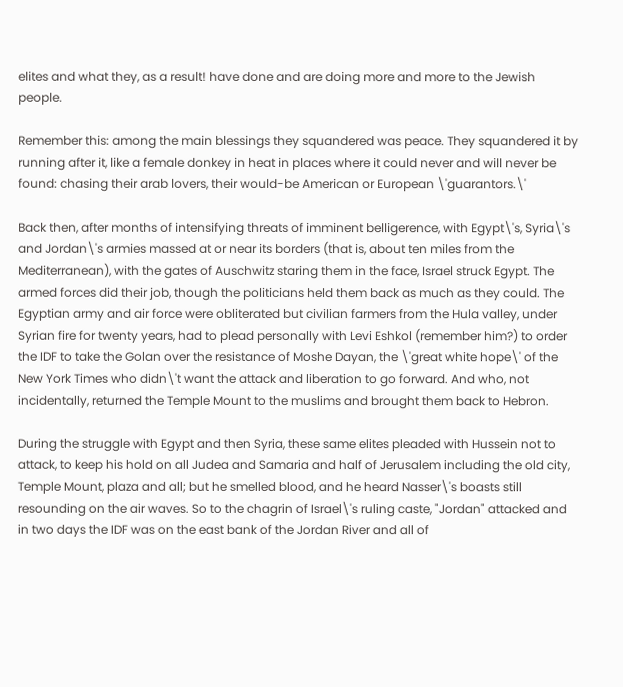elites and what they, as a result! have done and are doing more and more to the Jewish people.

Remember this: among the main blessings they squandered was peace. They squandered it by running after it, like a female donkey in heat in places where it could never and will never be found: chasing their arab lovers, their would-be American or European \'guarantors.\'

Back then, after months of intensifying threats of imminent belligerence, with Egypt\'s, Syria\'s and Jordan\'s armies massed at or near its borders (that is, about ten miles from the Mediterranean), with the gates of Auschwitz staring them in the face, Israel struck Egypt. The armed forces did their job, though the politicians held them back as much as they could. The Egyptian army and air force were obliterated but civilian farmers from the Hula valley, under Syrian fire for twenty years, had to plead personally with Levi Eshkol (remember him?) to order the IDF to take the Golan over the resistance of Moshe Dayan, the \'great white hope\' of the New York Times who didn\'t want the attack and liberation to go forward. And who, not incidentally, returned the Temple Mount to the muslims and brought them back to Hebron.

During the struggle with Egypt and then Syria, these same elites pleaded with Hussein not to attack, to keep his hold on all Judea and Samaria and half of Jerusalem including the old city, Temple Mount, plaza and all; but he smelled blood, and he heard Nasser\'s boasts still resounding on the air waves. So to the chagrin of Israel\'s ruling caste, "Jordan" attacked and in two days the IDF was on the east bank of the Jordan River and all of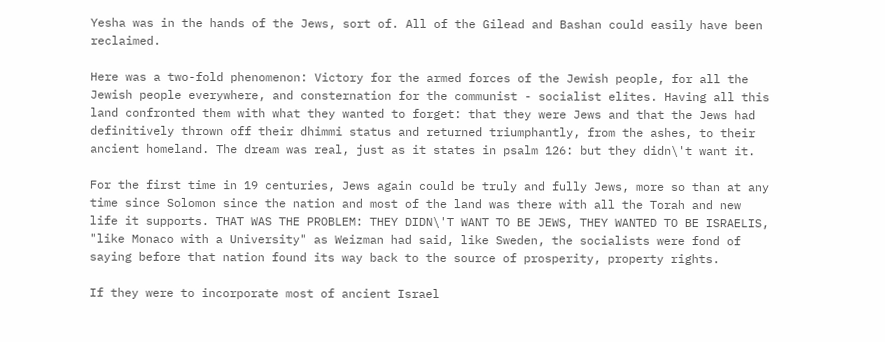Yesha was in the hands of the Jews, sort of. All of the Gilead and Bashan could easily have been reclaimed.

Here was a two-fold phenomenon: Victory for the armed forces of the Jewish people, for all the Jewish people everywhere, and consternation for the communist - socialist elites. Having all this land confronted them with what they wanted to forget: that they were Jews and that the Jews had definitively thrown off their dhimmi status and returned triumphantly, from the ashes, to their ancient homeland. The dream was real, just as it states in psalm 126: but they didn\'t want it.

For the first time in 19 centuries, Jews again could be truly and fully Jews, more so than at any time since Solomon since the nation and most of the land was there with all the Torah and new life it supports. THAT WAS THE PROBLEM: THEY DIDN\'T WANT TO BE JEWS, THEY WANTED TO BE ISRAELIS, "like Monaco with a University" as Weizman had said, like Sweden, the socialists were fond of saying before that nation found its way back to the source of prosperity, property rights.

If they were to incorporate most of ancient Israel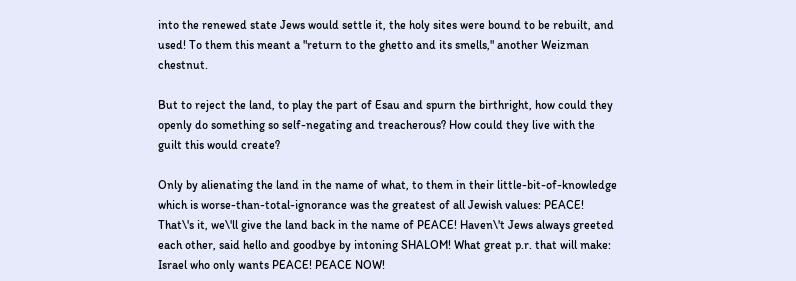into the renewed state Jews would settle it, the holy sites were bound to be rebuilt, and used! To them this meant a "return to the ghetto and its smells," another Weizman chestnut.

But to reject the land, to play the part of Esau and spurn the birthright, how could they openly do something so self-negating and treacherous? How could they live with the guilt this would create?

Only by alienating the land in the name of what, to them in their little-bit-of-knowledge which is worse-than-total-ignorance was the greatest of all Jewish values: PEACE! That\'s it, we\'ll give the land back in the name of PEACE! Haven\'t Jews always greeted each other, said hello and goodbye by intoning SHALOM! What great p.r. that will make: Israel who only wants PEACE! PEACE NOW!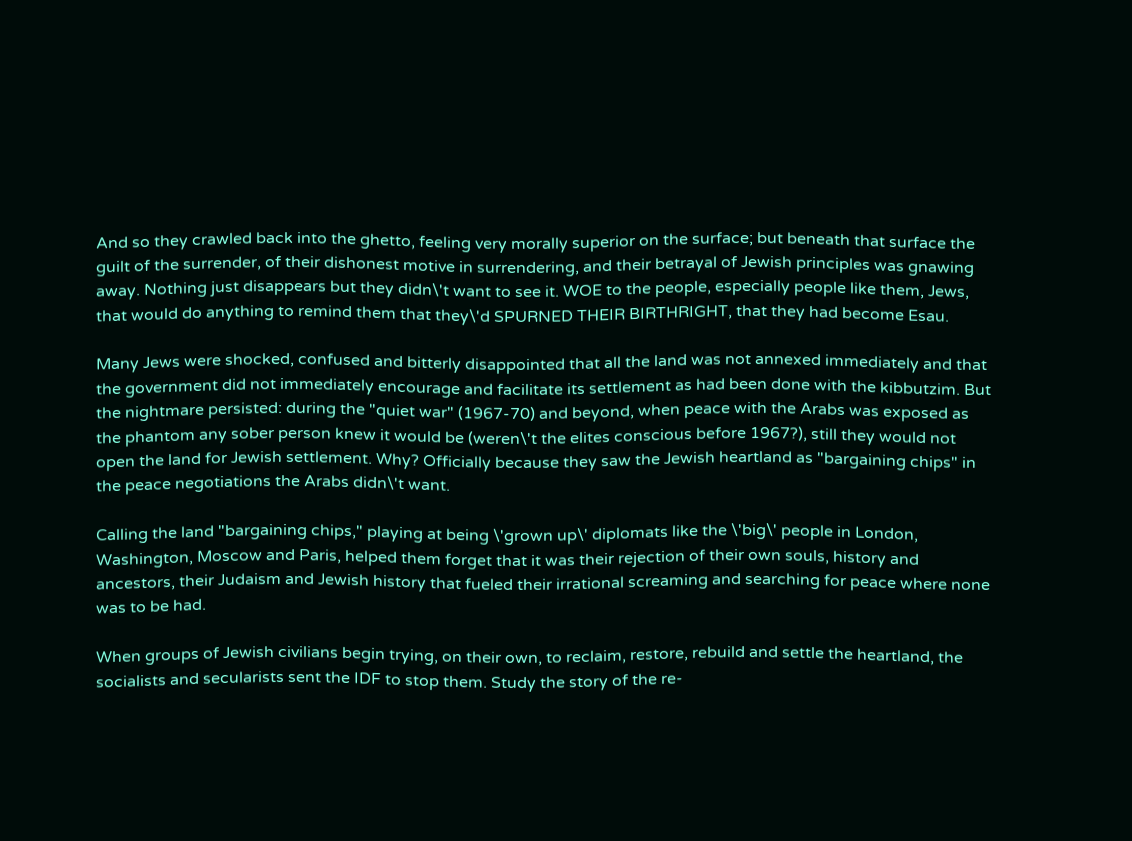And so they crawled back into the ghetto, feeling very morally superior on the surface; but beneath that surface the guilt of the surrender, of their dishonest motive in surrendering, and their betrayal of Jewish principles was gnawing away. Nothing just disappears but they didn\'t want to see it. WOE to the people, especially people like them, Jews, that would do anything to remind them that they\'d SPURNED THEIR BIRTHRIGHT, that they had become Esau.

Many Jews were shocked, confused and bitterly disappointed that all the land was not annexed immediately and that the government did not immediately encourage and facilitate its settlement as had been done with the kibbutzim. But the nightmare persisted: during the "quiet war" (1967-70) and beyond, when peace with the Arabs was exposed as the phantom any sober person knew it would be (weren\'t the elites conscious before 1967?), still they would not open the land for Jewish settlement. Why? Officially because they saw the Jewish heartland as "bargaining chips" in the peace negotiations the Arabs didn\'t want.

Calling the land "bargaining chips," playing at being \'grown up\' diplomats like the \'big\' people in London, Washington, Moscow and Paris, helped them forget that it was their rejection of their own souls, history and ancestors, their Judaism and Jewish history that fueled their irrational screaming and searching for peace where none was to be had.

When groups of Jewish civilians begin trying, on their own, to reclaim, restore, rebuild and settle the heartland, the socialists and secularists sent the IDF to stop them. Study the story of the re-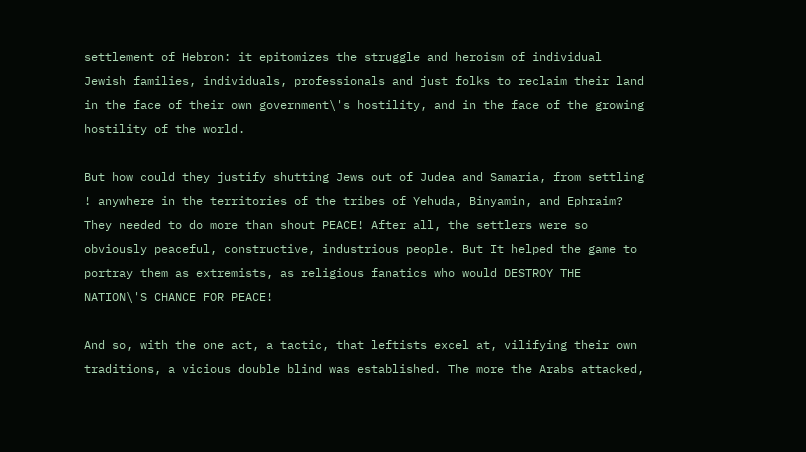settlement of Hebron: it epitomizes the struggle and heroism of individual Jewish families, individuals, professionals and just folks to reclaim their land in the face of their own government\'s hostility, and in the face of the growing hostility of the world.

But how could they justify shutting Jews out of Judea and Samaria, from settling ! anywhere in the territories of the tribes of Yehuda, Binyamin, and Ephraim? They needed to do more than shout PEACE! After all, the settlers were so obviously peaceful, constructive, industrious people. But It helped the game to portray them as extremists, as religious fanatics who would DESTROY THE NATION\'S CHANCE FOR PEACE!

And so, with the one act, a tactic, that leftists excel at, vilifying their own traditions, a vicious double blind was established. The more the Arabs attacked,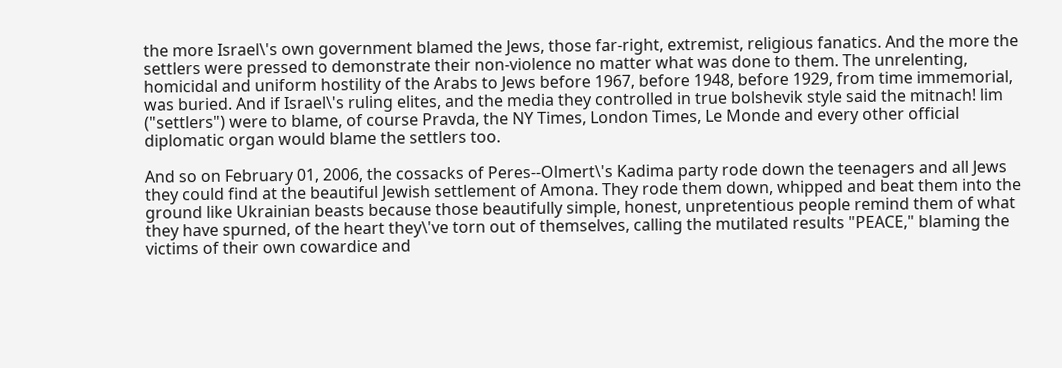the more Israel\'s own government blamed the Jews, those far-right, extremist, religious fanatics. And the more the settlers were pressed to demonstrate their non-violence no matter what was done to them. The unrelenting, homicidal and uniform hostility of the Arabs to Jews before 1967, before 1948, before 1929, from time immemorial, was buried. And if Israel\'s ruling elites, and the media they controlled in true bolshevik style said the mitnach! lim ("settlers") were to blame, of course Pravda, the NY Times, London Times, Le Monde and every other official diplomatic organ would blame the settlers too.

And so on February 01, 2006, the cossacks of Peres--Olmert\'s Kadima party rode down the teenagers and all Jews they could find at the beautiful Jewish settlement of Amona. They rode them down, whipped and beat them into the ground like Ukrainian beasts because those beautifully simple, honest, unpretentious people remind them of what they have spurned, of the heart they\'ve torn out of themselves, calling the mutilated results "PEACE," blaming the victims of their own cowardice and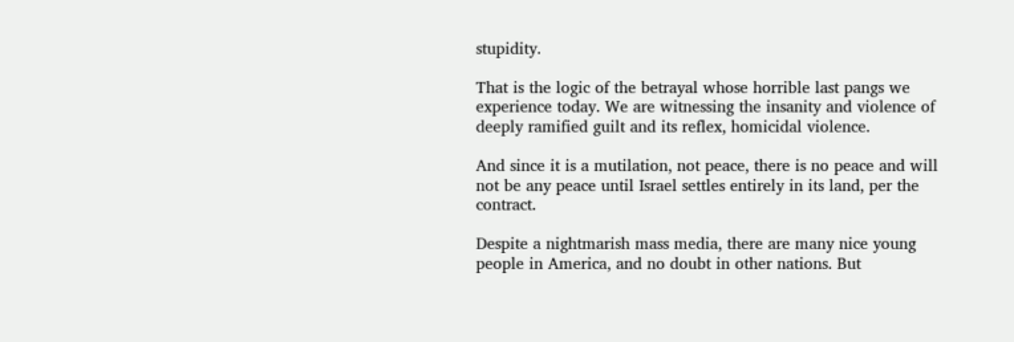stupidity.

That is the logic of the betrayal whose horrible last pangs we experience today. We are witnessing the insanity and violence of deeply ramified guilt and its reflex, homicidal violence.

And since it is a mutilation, not peace, there is no peace and will not be any peace until Israel settles entirely in its land, per the contract.

Despite a nightmarish mass media, there are many nice young people in America, and no doubt in other nations. But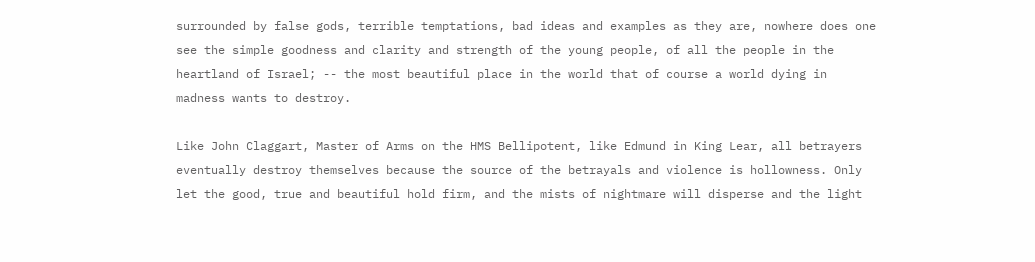surrounded by false gods, terrible temptations, bad ideas and examples as they are, nowhere does one see the simple goodness and clarity and strength of the young people, of all the people in the heartland of Israel; -- the most beautiful place in the world that of course a world dying in madness wants to destroy.

Like John Claggart, Master of Arms on the HMS Bellipotent, like Edmund in King Lear, all betrayers eventually destroy themselves because the source of the betrayals and violence is hollowness. Only let the good, true and beautiful hold firm, and the mists of nightmare will disperse and the light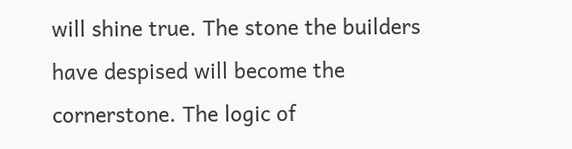will shine true. The stone the builders have despised will become the cornerstone. The logic of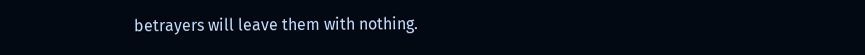betrayers will leave them with nothing.